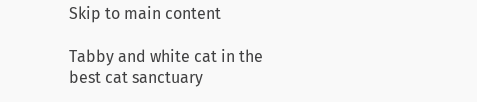Skip to main content

Tabby and white cat in the best cat sanctuary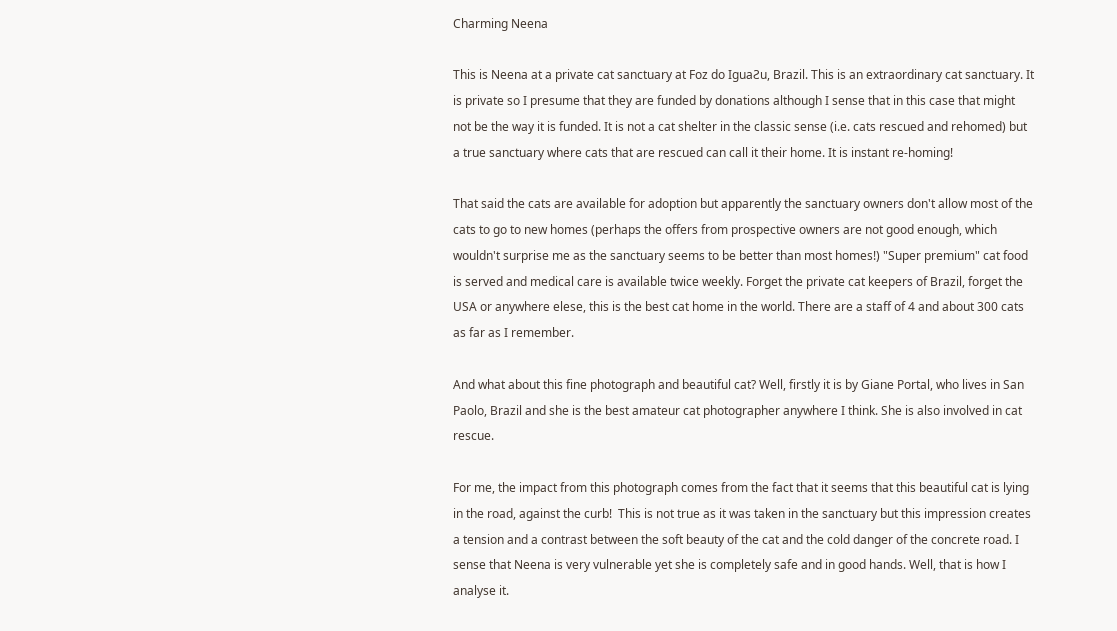Charming Neena

This is Neena at a private cat sanctuary at Foz do IguaƧu, Brazil. This is an extraordinary cat sanctuary. It is private so I presume that they are funded by donations although I sense that in this case that might not be the way it is funded. It is not a cat shelter in the classic sense (i.e. cats rescued and rehomed) but a true sanctuary where cats that are rescued can call it their home. It is instant re-homing!

That said the cats are available for adoption but apparently the sanctuary owners don't allow most of the cats to go to new homes (perhaps the offers from prospective owners are not good enough, which wouldn't surprise me as the sanctuary seems to be better than most homes!) "Super premium" cat food is served and medical care is available twice weekly. Forget the private cat keepers of Brazil, forget the USA or anywhere elese, this is the best cat home in the world. There are a staff of 4 and about 300 cats as far as I remember.

And what about this fine photograph and beautiful cat? Well, firstly it is by Giane Portal, who lives in San Paolo, Brazil and she is the best amateur cat photographer anywhere I think. She is also involved in cat rescue.

For me, the impact from this photograph comes from the fact that it seems that this beautiful cat is lying in the road, against the curb!  This is not true as it was taken in the sanctuary but this impression creates a tension and a contrast between the soft beauty of the cat and the cold danger of the concrete road. I sense that Neena is very vulnerable yet she is completely safe and in good hands. Well, that is how I analyse it.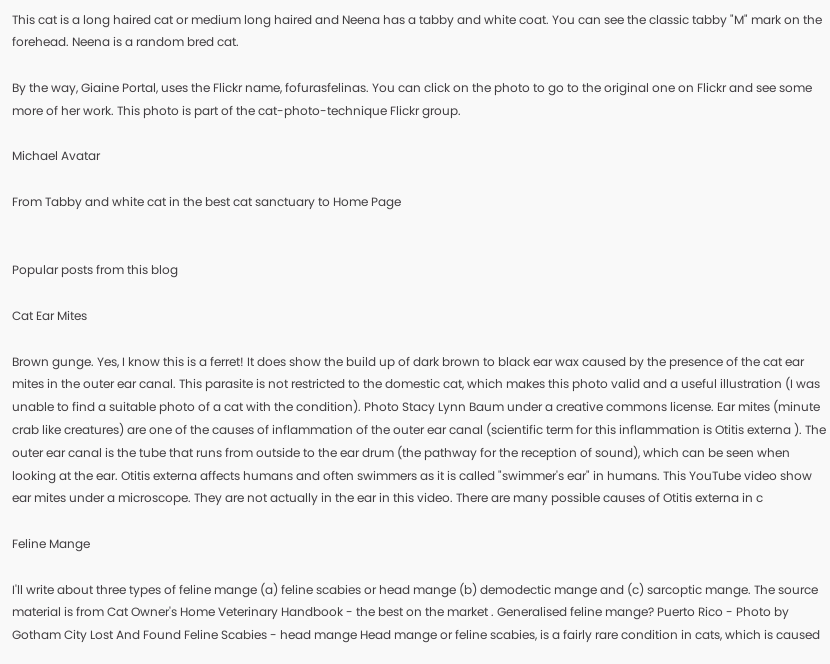This cat is a long haired cat or medium long haired and Neena has a tabby and white coat. You can see the classic tabby "M" mark on the forehead. Neena is a random bred cat.

By the way, Giaine Portal, uses the Flickr name, fofurasfelinas. You can click on the photo to go to the original one on Flickr and see some more of her work. This photo is part of the cat-photo-technique Flickr group.

Michael Avatar

From Tabby and white cat in the best cat sanctuary to Home Page


Popular posts from this blog

Cat Ear Mites

Brown gunge. Yes, I know this is a ferret! It does show the build up of dark brown to black ear wax caused by the presence of the cat ear mites in the outer ear canal. This parasite is not restricted to the domestic cat, which makes this photo valid and a useful illustration (I was unable to find a suitable photo of a cat with the condition). Photo Stacy Lynn Baum under a creative commons license. Ear mites (minute crab like creatures) are one of the causes of inflammation of the outer ear canal (scientific term for this inflammation is Otitis externa ). The outer ear canal is the tube that runs from outside to the ear drum (the pathway for the reception of sound), which can be seen when looking at the ear. Otitis externa affects humans and often swimmers as it is called "swimmer's ear" in humans. This YouTube video show ear mites under a microscope. They are not actually in the ear in this video. There are many possible causes of Otitis externa in c

Feline Mange

I'll write about three types of feline mange (a) feline scabies or head mange (b) demodectic mange and (c) sarcoptic mange. The source material is from Cat Owner's Home Veterinary Handbook - the best on the market . Generalised feline mange? Puerto Rico - Photo by Gotham City Lost And Found Feline Scabies - head mange Head mange or feline scabies, is a fairly rare condition in cats, which is caused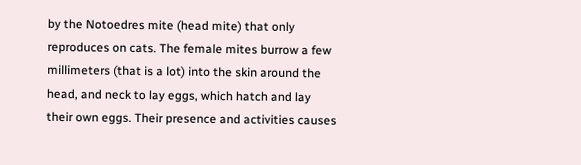by the Notoedres mite (head mite) that only reproduces on cats. The female mites burrow a few millimeters (that is a lot) into the skin around the head, and neck to lay eggs, which hatch and lay their own eggs. Their presence and activities causes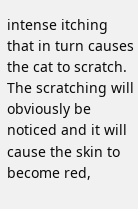intense itching that in turn causes the cat to scratch. The scratching will obviously be noticed and it will cause the skin to become red,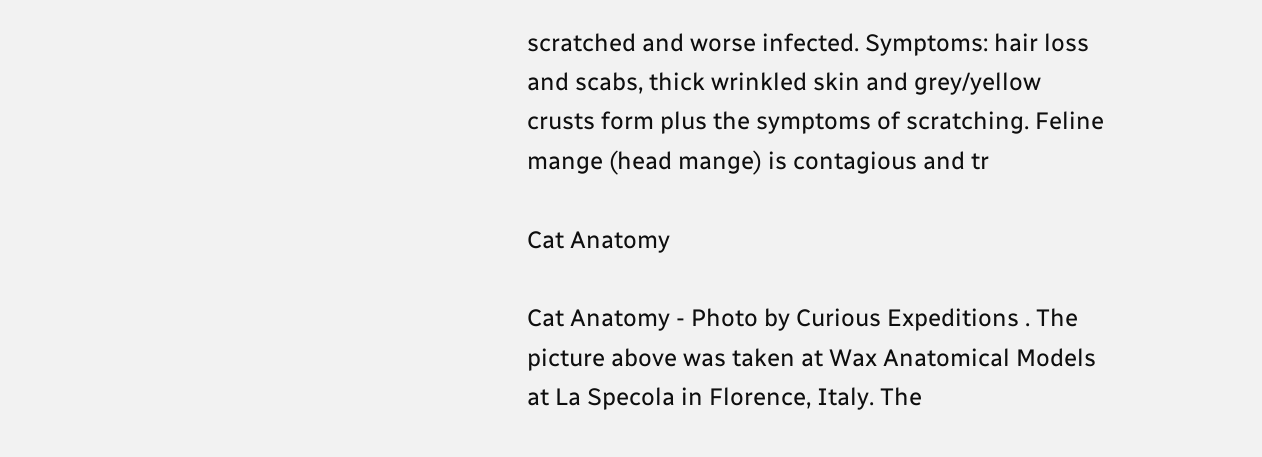scratched and worse infected. Symptoms: hair loss and scabs, thick wrinkled skin and grey/yellow crusts form plus the symptoms of scratching. Feline mange (head mange) is contagious and tr

Cat Anatomy

Cat Anatomy - Photo by Curious Expeditions . The picture above was taken at Wax Anatomical Models at La Specola in Florence, Italy. The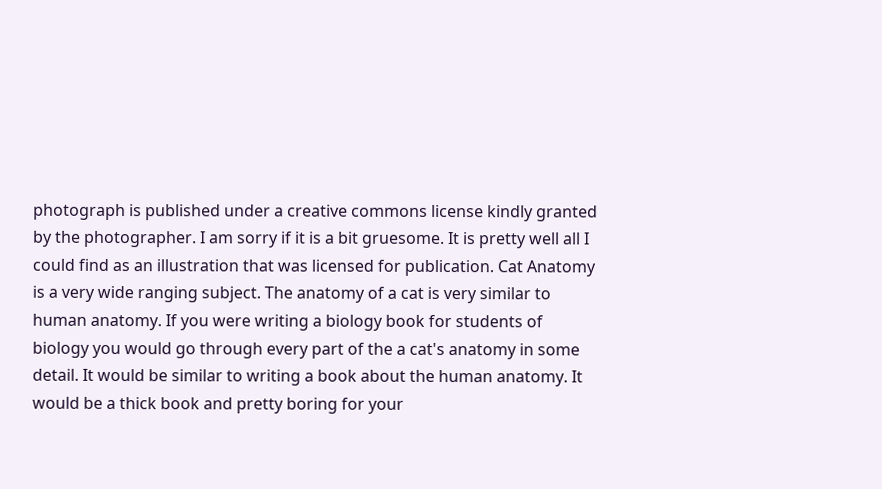photograph is published under a creative commons license kindly granted by the photographer. I am sorry if it is a bit gruesome. It is pretty well all I could find as an illustration that was licensed for publication. Cat Anatomy is a very wide ranging subject. The anatomy of a cat is very similar to human anatomy. If you were writing a biology book for students of biology you would go through every part of the a cat's anatomy in some detail. It would be similar to writing a book about the human anatomy. It would be a thick book and pretty boring for your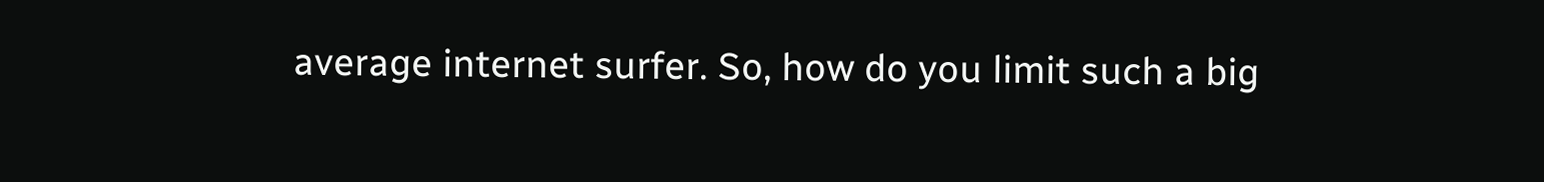average internet surfer. So, how do you limit such a big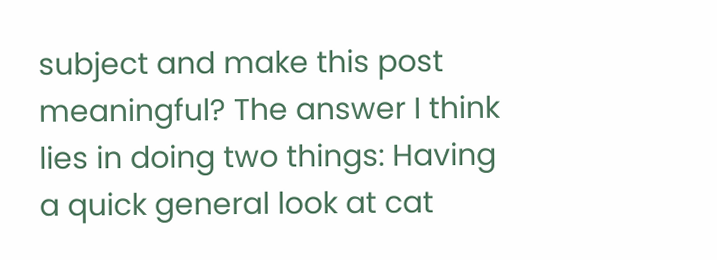subject and make this post meaningful? The answer I think lies in doing two things: Having a quick general look at cat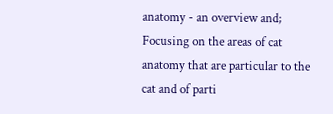anatomy - an overview and; Focusing on the areas of cat anatomy that are particular to the cat and of parti